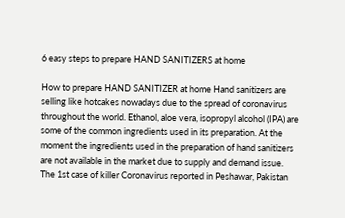6 easy steps to prepare HAND SANITIZERS at home

How to prepare HAND SANITIZER at home Hand sanitizers are selling like hotcakes nowadays due to the spread of coronavirus throughout the world. Ethanol, aloe vera, isopropyl alcohol (IPA) are some of the common ingredients used in its preparation. At the moment the ingredients used in the preparation of hand sanitizers are not available in the market due to supply and demand issue.  The 1st case of killer Coronavirus reported in Peshawar, Pakistan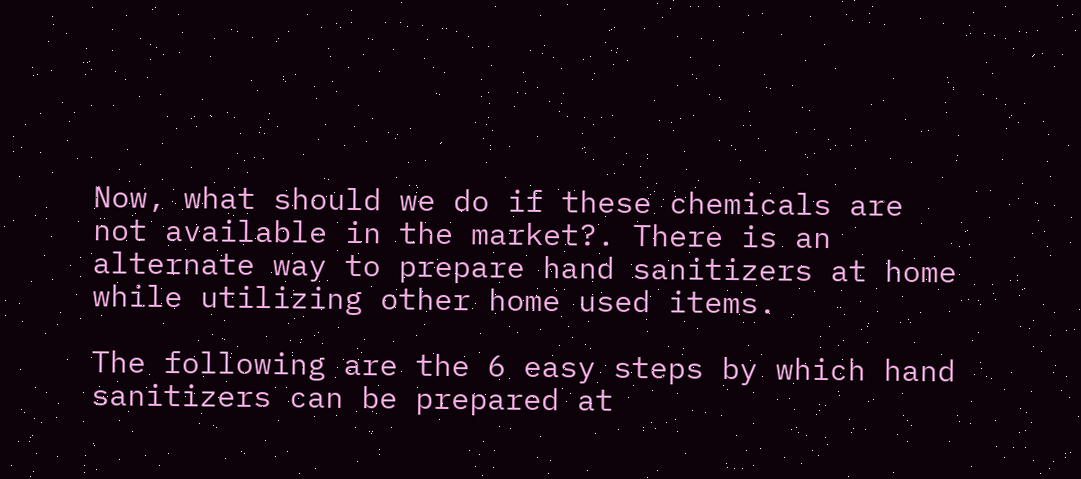Now, what should we do if these chemicals are not available in the market?. There is an alternate way to prepare hand sanitizers at home while utilizing other home used items.

The following are the 6 easy steps by which hand sanitizers can be prepared at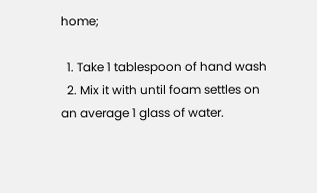home;

  1. Take 1 tablespoon of hand wash
  2. Mix it with until foam settles on an average 1 glass of water.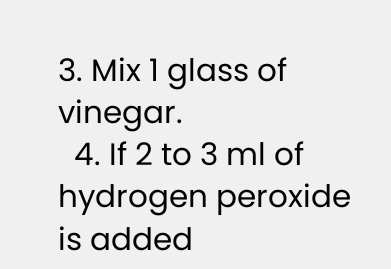3. Mix 1 glass of vinegar.
  4. If 2 to 3 ml of hydrogen peroxide is added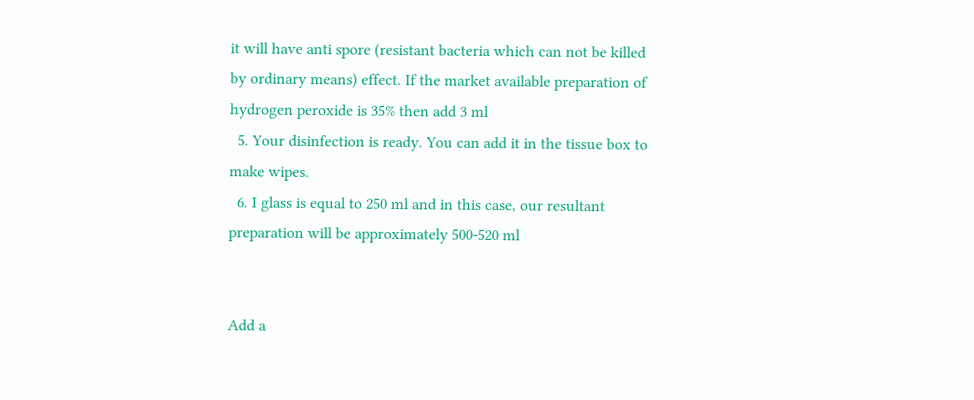it will have anti spore (resistant bacteria which can not be killed by ordinary means) effect. If the market available preparation of hydrogen peroxide is 35% then add 3 ml
  5. Your disinfection is ready. You can add it in the tissue box to make wipes.
  6. I glass is equal to 250 ml and in this case, our resultant preparation will be approximately 500-520 ml


Add a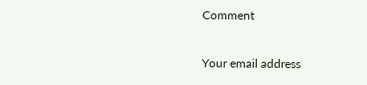Comment

Your email address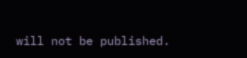will not be published.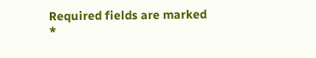Required fields are marked *